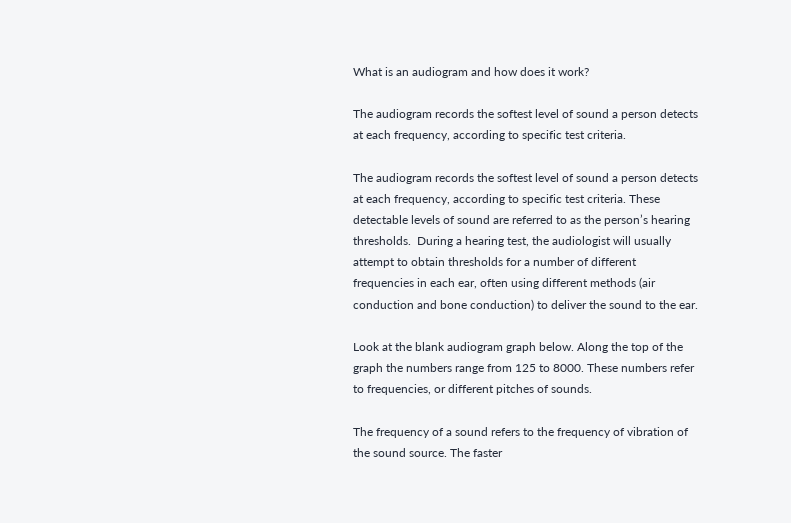What is an audiogram and how does it work?

The audiogram records the softest level of sound a person detects at each frequency, according to specific test criteria.

The audiogram records the softest level of sound a person detects at each frequency, according to specific test criteria. These detectable levels of sound are referred to as the person’s hearing thresholds.  During a hearing test, the audiologist will usually attempt to obtain thresholds for a number of different frequencies in each ear, often using different methods (air conduction and bone conduction) to deliver the sound to the ear.

Look at the blank audiogram graph below. Along the top of the graph the numbers range from 125 to 8000. These numbers refer to frequencies, or different pitches of sounds.

The frequency of a sound refers to the frequency of vibration of the sound source. The faster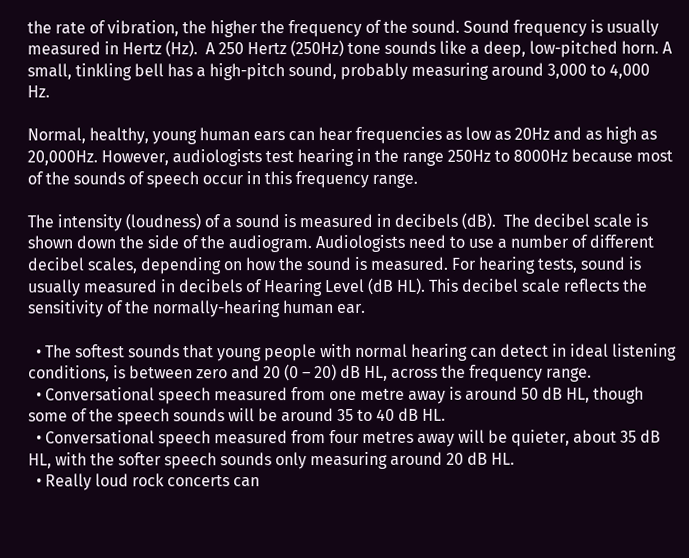the rate of vibration, the higher the frequency of the sound. Sound frequency is usually measured in Hertz (Hz).  A 250 Hertz (250Hz) tone sounds like a deep, low-pitched horn. A small, tinkling bell has a high-pitch sound, probably measuring around 3,000 to 4,000 Hz.

Normal, healthy, young human ears can hear frequencies as low as 20Hz and as high as 20,000Hz. However, audiologists test hearing in the range 250Hz to 8000Hz because most of the sounds of speech occur in this frequency range.

The intensity (loudness) of a sound is measured in decibels (dB).  The decibel scale is shown down the side of the audiogram. Audiologists need to use a number of different decibel scales, depending on how the sound is measured. For hearing tests, sound is usually measured in decibels of Hearing Level (dB HL). This decibel scale reflects the sensitivity of the normally-hearing human ear.

  • The softest sounds that young people with normal hearing can detect in ideal listening conditions, is between zero and 20 (0 – 20) dB HL, across the frequency range.
  • Conversational speech measured from one metre away is around 50 dB HL, though some of the speech sounds will be around 35 to 40 dB HL.
  • Conversational speech measured from four metres away will be quieter, about 35 dB HL, with the softer speech sounds only measuring around 20 dB HL.
  • Really loud rock concerts can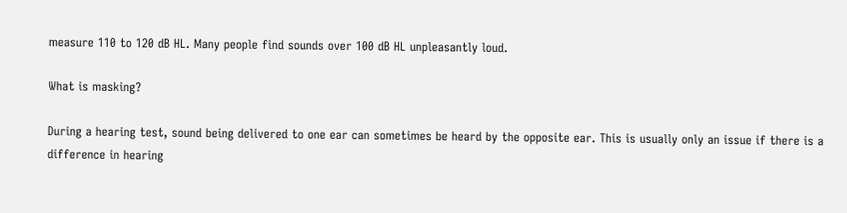measure 110 to 120 dB HL. Many people find sounds over 100 dB HL unpleasantly loud.

What is masking?

During a hearing test, sound being delivered to one ear can sometimes be heard by the opposite ear. This is usually only an issue if there is a difference in hearing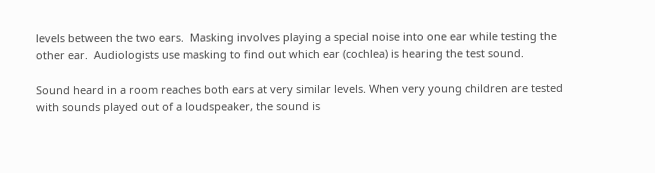levels between the two ears.  Masking involves playing a special noise into one ear while testing the other ear.  Audiologists use masking to find out which ear (cochlea) is hearing the test sound.

Sound heard in a room reaches both ears at very similar levels. When very young children are tested with sounds played out of a loudspeaker, the sound is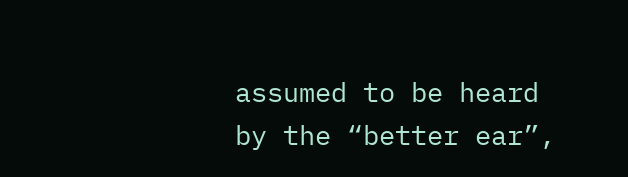assumed to be heard by the “better ear”,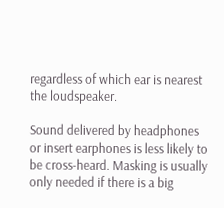regardless of which ear is nearest the loudspeaker.

Sound delivered by headphones or insert earphones is less likely to be cross-heard. Masking is usually only needed if there is a big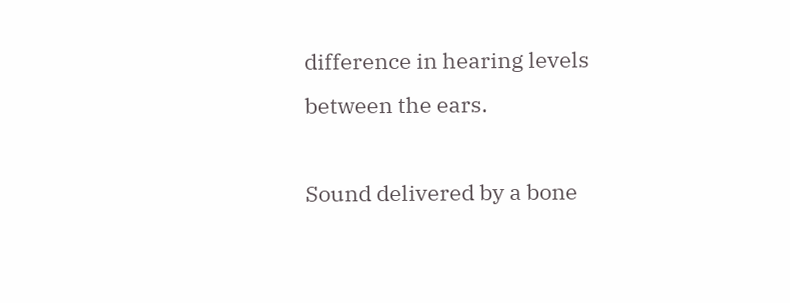difference in hearing levels between the ears.

Sound delivered by a bone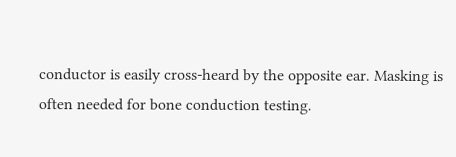conductor is easily cross-heard by the opposite ear. Masking is often needed for bone conduction testing.